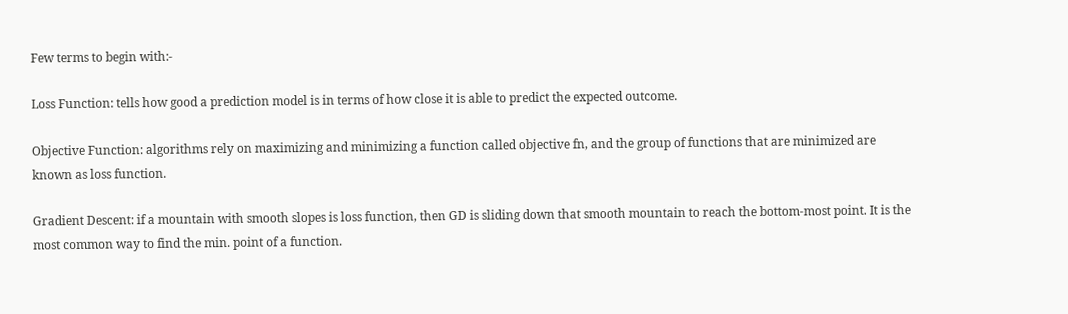Few terms to begin with:-

Loss Function: tells how good a prediction model is in terms of how close it is able to predict the expected outcome.

Objective Function: algorithms rely on maximizing and minimizing a function called objective fn, and the group of functions that are minimized are known as loss function.

Gradient Descent: if a mountain with smooth slopes is loss function, then GD is sliding down that smooth mountain to reach the bottom-most point. It is the most common way to find the min. point of a function.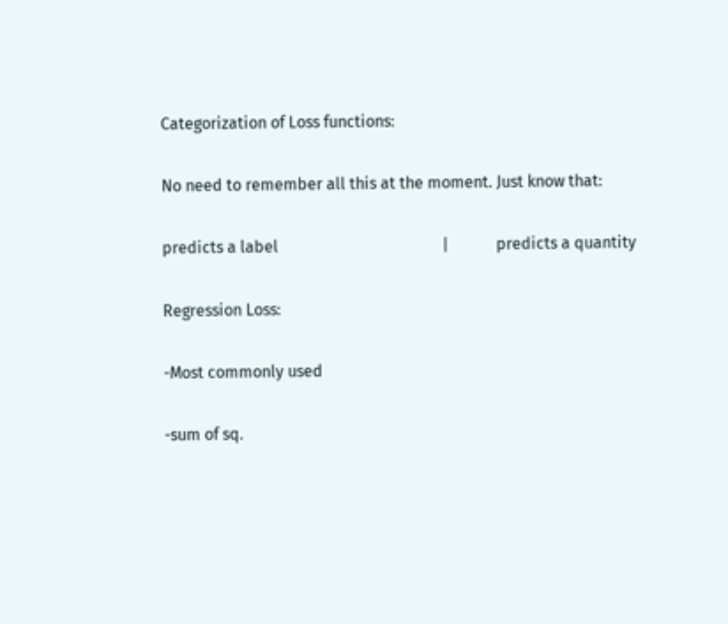Categorization of Loss functions:

No need to remember all this at the moment. Just know that:

predicts a label                                         |            predicts a quantity

Regression Loss:

-Most commonly used

-sum of sq.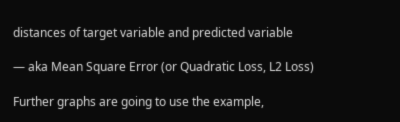distances of target variable and predicted variable

— aka Mean Square Error (or Quadratic Loss, L2 Loss)

Further graphs are going to use the example,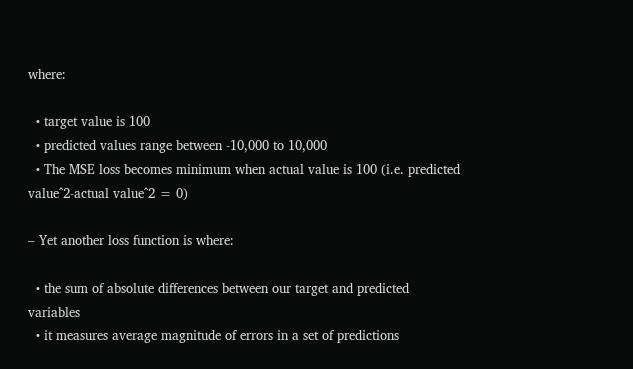where:

  • target value is 100
  • predicted values range between -10,000 to 10,000
  • The MSE loss becomes minimum when actual value is 100 (i.e. predicted value^2-actual value^2 = 0)

– Yet another loss function is where:

  • the sum of absolute differences between our target and predicted variables
  • it measures average magnitude of errors in a set of predictions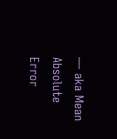— aka Mean Absolute Error